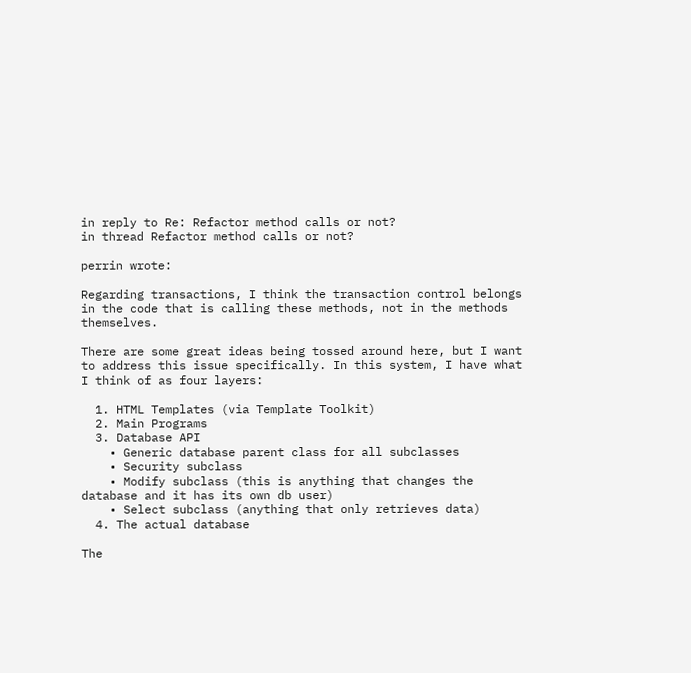in reply to Re: Refactor method calls or not?
in thread Refactor method calls or not?

perrin wrote:

Regarding transactions, I think the transaction control belongs in the code that is calling these methods, not in the methods themselves.

There are some great ideas being tossed around here, but I want to address this issue specifically. In this system, I have what I think of as four layers:

  1. HTML Templates (via Template Toolkit)
  2. Main Programs
  3. Database API
    • Generic database parent class for all subclasses
    • Security subclass
    • Modify subclass (this is anything that changes the database and it has its own db user)
    • Select subclass (anything that only retrieves data)
  4. The actual database

The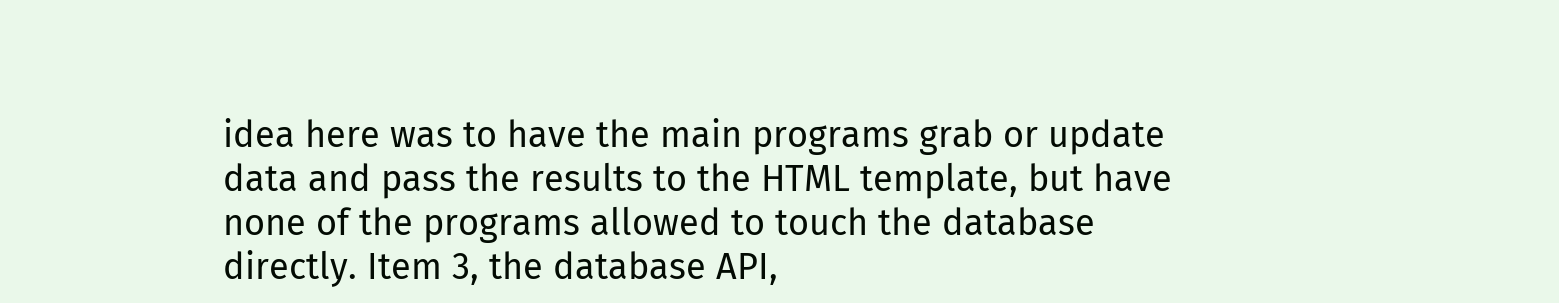idea here was to have the main programs grab or update data and pass the results to the HTML template, but have none of the programs allowed to touch the database directly. Item 3, the database API,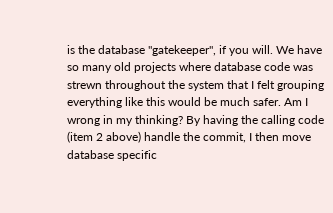is the database "gatekeeper", if you will. We have so many old projects where database code was strewn throughout the system that I felt grouping everything like this would be much safer. Am I wrong in my thinking? By having the calling code (item 2 above) handle the commit, I then move database specific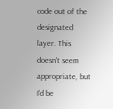code out of the designated layer. This doesn't seem appropriate, but I'd be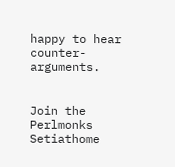happy to hear counter-arguments.


Join the Perlmonks Setiathome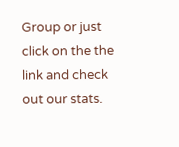Group or just click on the the link and check out our stats.